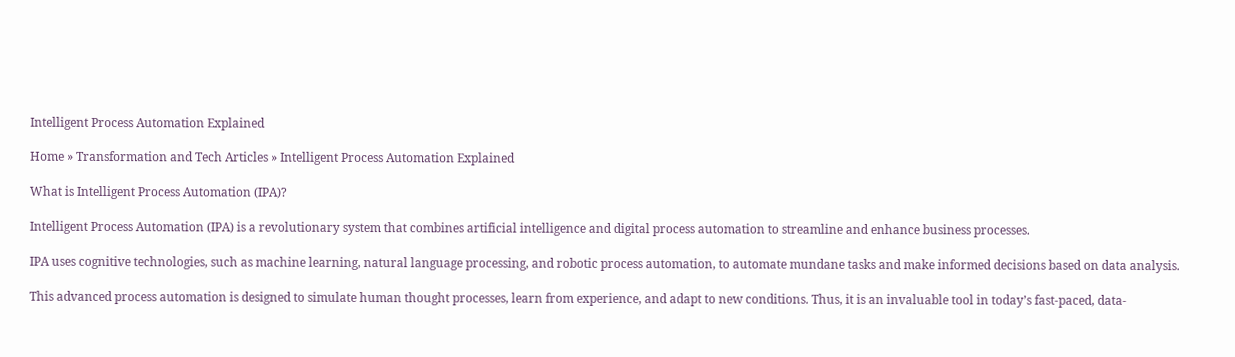Intelligent Process Automation Explained

Home » Transformation and Tech Articles » Intelligent Process Automation Explained

What is Intelligent Process Automation (IPA)?

Intelligent Process Automation (IPA) is a revolutionary system that combines artificial intelligence and digital process automation to streamline and enhance business processes.

IPA uses cognitive technologies, such as machine learning, natural language processing, and robotic process automation, to automate mundane tasks and make informed decisions based on data analysis.

This advanced process automation is designed to simulate human thought processes, learn from experience, and adapt to new conditions. Thus, it is an invaluable tool in today’s fast-paced, data-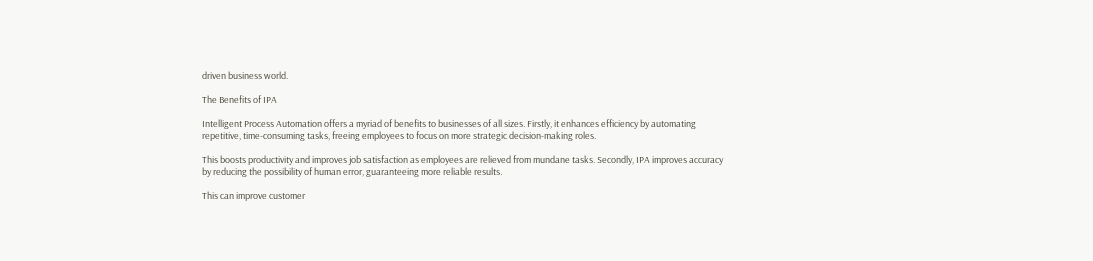driven business world.

The Benefits of IPA

Intelligent Process Automation offers a myriad of benefits to businesses of all sizes. Firstly, it enhances efficiency by automating repetitive, time-consuming tasks, freeing employees to focus on more strategic decision-making roles.

This boosts productivity and improves job satisfaction as employees are relieved from mundane tasks. Secondly, IPA improves accuracy by reducing the possibility of human error, guaranteeing more reliable results.

This can improve customer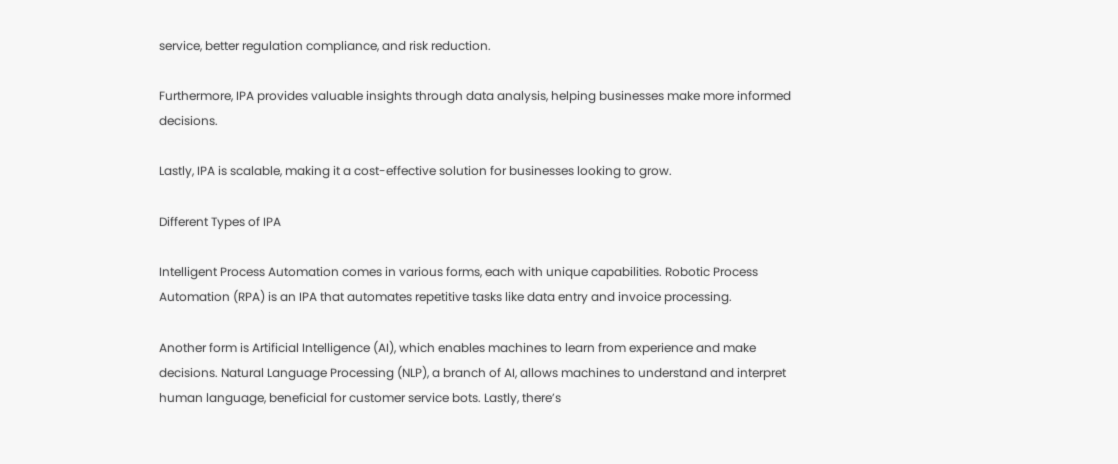service, better regulation compliance, and risk reduction.

Furthermore, IPA provides valuable insights through data analysis, helping businesses make more informed decisions.

Lastly, IPA is scalable, making it a cost-effective solution for businesses looking to grow.

Different Types of IPA

Intelligent Process Automation comes in various forms, each with unique capabilities. Robotic Process Automation (RPA) is an IPA that automates repetitive tasks like data entry and invoice processing.

Another form is Artificial Intelligence (AI), which enables machines to learn from experience and make decisions. Natural Language Processing (NLP), a branch of AI, allows machines to understand and interpret human language, beneficial for customer service bots. Lastly, there’s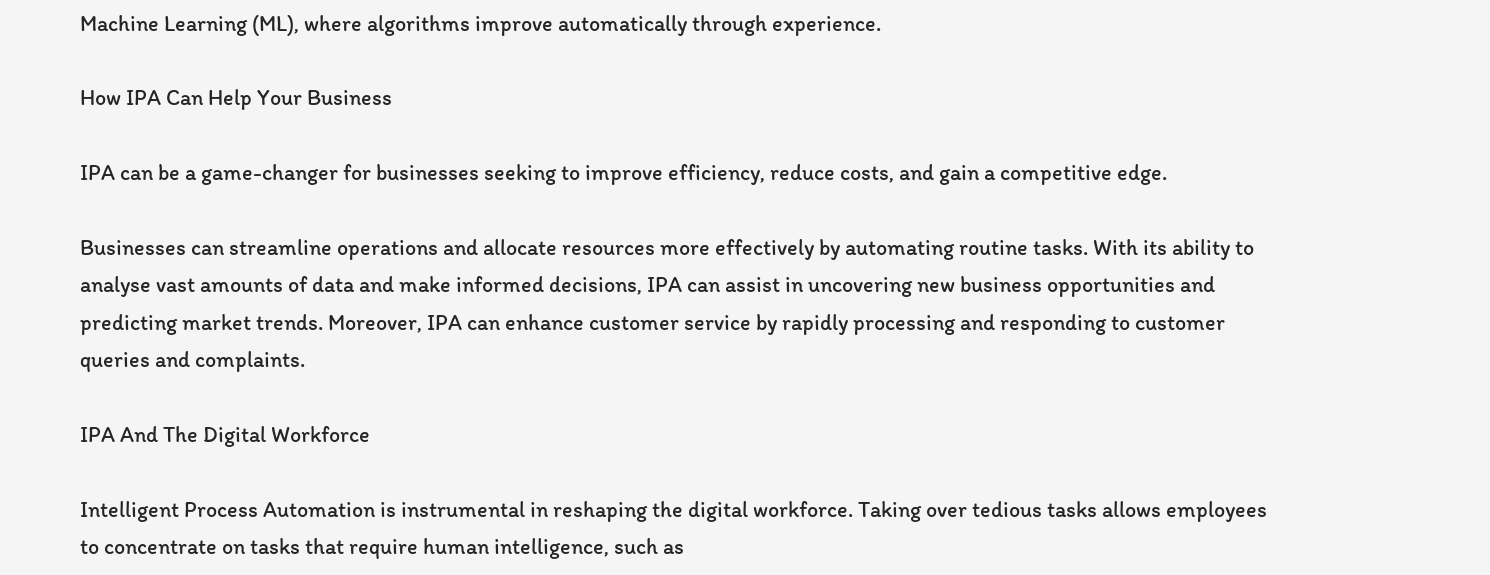Machine Learning (ML), where algorithms improve automatically through experience.

How IPA Can Help Your Business

IPA can be a game-changer for businesses seeking to improve efficiency, reduce costs, and gain a competitive edge.

Businesses can streamline operations and allocate resources more effectively by automating routine tasks. With its ability to analyse vast amounts of data and make informed decisions, IPA can assist in uncovering new business opportunities and predicting market trends. Moreover, IPA can enhance customer service by rapidly processing and responding to customer queries and complaints.

IPA And The Digital Workforce

Intelligent Process Automation is instrumental in reshaping the digital workforce. Taking over tedious tasks allows employees to concentrate on tasks that require human intelligence, such as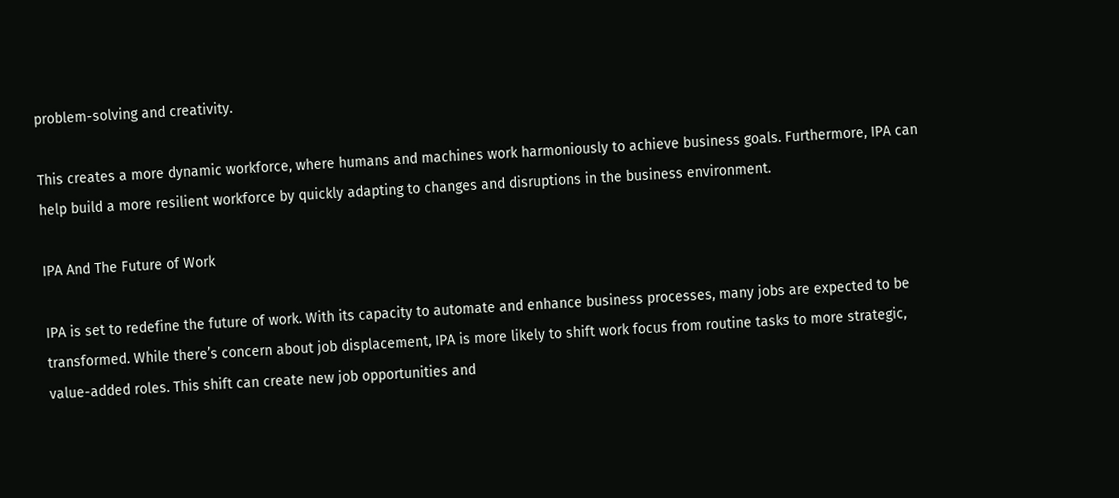problem-solving and creativity.

This creates a more dynamic workforce, where humans and machines work harmoniously to achieve business goals. Furthermore, IPA can help build a more resilient workforce by quickly adapting to changes and disruptions in the business environment.

IPA And The Future of Work

IPA is set to redefine the future of work. With its capacity to automate and enhance business processes, many jobs are expected to be transformed. While there’s concern about job displacement, IPA is more likely to shift work focus from routine tasks to more strategic, value-added roles. This shift can create new job opportunities and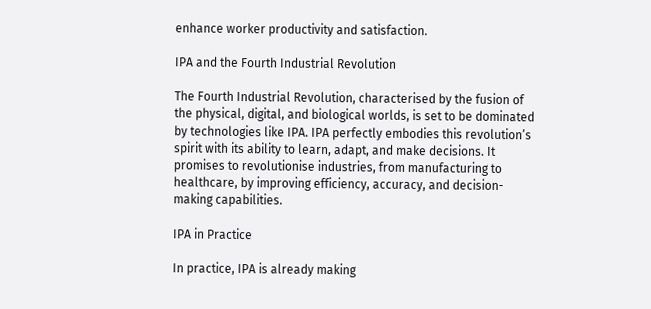enhance worker productivity and satisfaction.

IPA and the Fourth Industrial Revolution

The Fourth Industrial Revolution, characterised by the fusion of the physical, digital, and biological worlds, is set to be dominated by technologies like IPA. IPA perfectly embodies this revolution’s spirit with its ability to learn, adapt, and make decisions. It promises to revolutionise industries, from manufacturing to healthcare, by improving efficiency, accuracy, and decision-making capabilities.

IPA in Practice

In practice, IPA is already making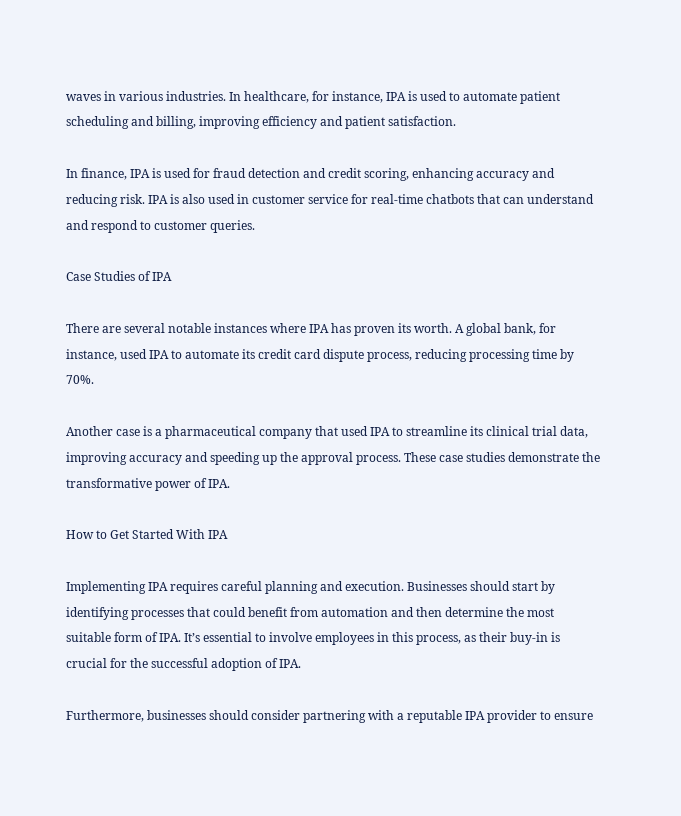waves in various industries. In healthcare, for instance, IPA is used to automate patient scheduling and billing, improving efficiency and patient satisfaction.

In finance, IPA is used for fraud detection and credit scoring, enhancing accuracy and reducing risk. IPA is also used in customer service for real-time chatbots that can understand and respond to customer queries.

Case Studies of IPA

There are several notable instances where IPA has proven its worth. A global bank, for instance, used IPA to automate its credit card dispute process, reducing processing time by 70%.

Another case is a pharmaceutical company that used IPA to streamline its clinical trial data, improving accuracy and speeding up the approval process. These case studies demonstrate the transformative power of IPA.

How to Get Started With IPA

Implementing IPA requires careful planning and execution. Businesses should start by identifying processes that could benefit from automation and then determine the most suitable form of IPA. It’s essential to involve employees in this process, as their buy-in is crucial for the successful adoption of IPA.

Furthermore, businesses should consider partnering with a reputable IPA provider to ensure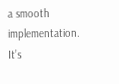a smooth implementation. It’s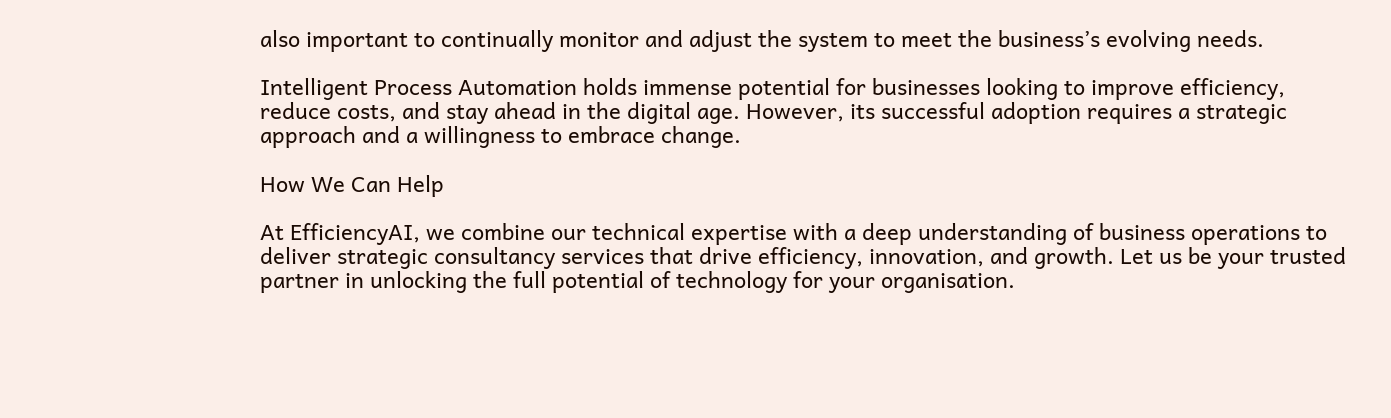also important to continually monitor and adjust the system to meet the business’s evolving needs.

Intelligent Process Automation holds immense potential for businesses looking to improve efficiency, reduce costs, and stay ahead in the digital age. However, its successful adoption requires a strategic approach and a willingness to embrace change.

How We Can Help

At EfficiencyAI, we combine our technical expertise with a deep understanding of business operations to deliver strategic consultancy services that drive efficiency, innovation, and growth. Let us be your trusted partner in unlocking the full potential of technology for your organisation.